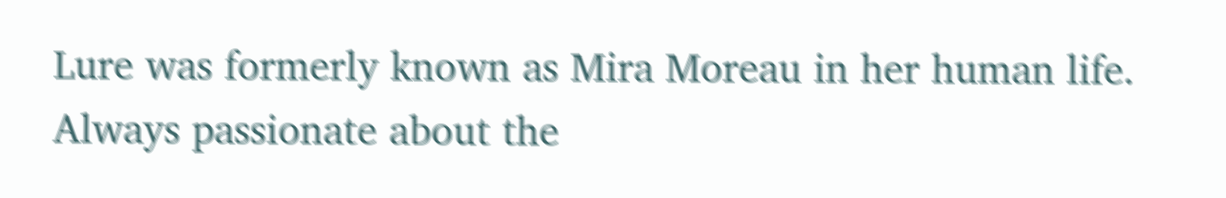Lure was formerly known as Mira Moreau in her human life. Always passionate about the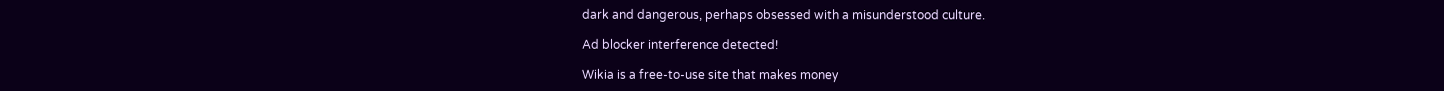dark and dangerous, perhaps obsessed with a misunderstood culture.

Ad blocker interference detected!

Wikia is a free-to-use site that makes money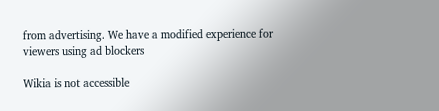from advertising. We have a modified experience for viewers using ad blockers

Wikia is not accessible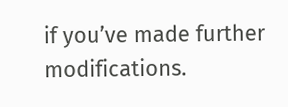if you’ve made further modifications.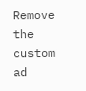Remove the custom ad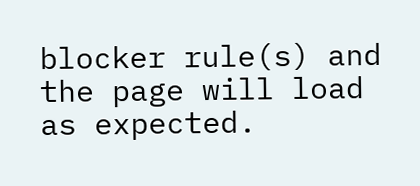blocker rule(s) and the page will load as expected.